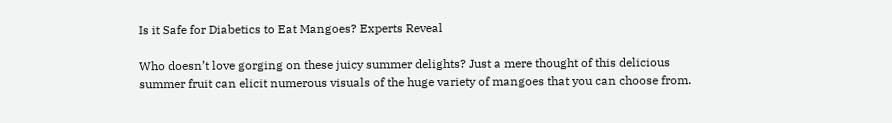Is it Safe for Diabetics to Eat Mangoes? Experts Reveal

Who doesn’t love gorging on these juicy summer delights? Just a mere thought of this delicious summer fruit can elicit numerous visuals of the huge variety of mangoes that you can choose from.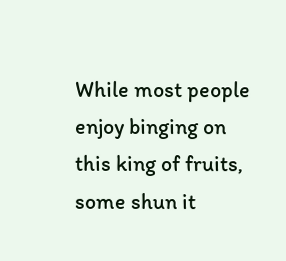While most people enjoy binging on this king of fruits, some shun it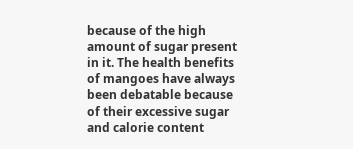because of the high amount of sugar present in it. The health benefits of mangoes have always been debatable because of their excessive sugar and calorie content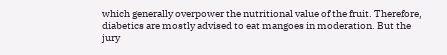which generally overpower the nutritional value of the fruit. Therefore, diabetics are mostly advised to eat mangoes in moderation. But the jury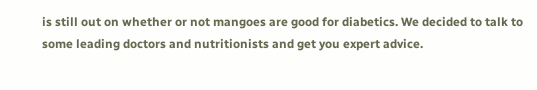is still out on whether or not mangoes are good for diabetics. We decided to talk to some leading doctors and nutritionists and get you expert advice.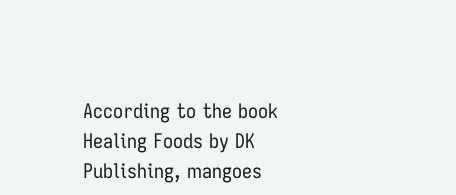According to the book Healing Foods by DK Publishing, mangoes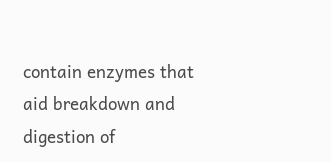contain enzymes that aid breakdown and digestion of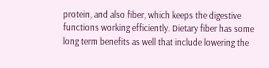protein, and also fiber, which keeps the digestive functions working efficiently. Dietary fiber has some long term benefits as well that include lowering the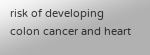risk of developing colon cancer and heart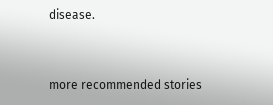disease.


more recommended stories